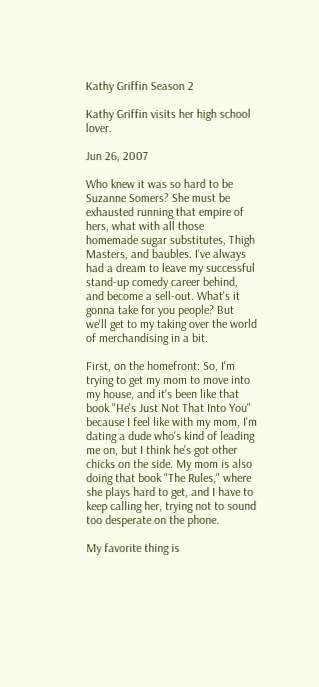Kathy Griffin Season 2

Kathy Griffin visits her high school lover.

Jun 26, 2007

Who knew it was so hard to be Suzanne Somers? She must be exhausted running that empire of hers, what with all those homemade sugar substitutes, Thigh Masters, and baubles. I've always had a dream to leave my successful stand-up comedy career behind, and become a sell-out. What's it gonna take for you people? But we'll get to my taking over the world of merchandising in a bit.

First, on the homefront: So, I'm trying to get my mom to move into my house, and it's been like that book "He's Just Not That Into You" because I feel like with my mom, I'm dating a dude who's kind of leading me on, but I think he's got other chicks on the side. My mom is also doing that book "The Rules," where she plays hard to get, and I have to keep calling her, trying not to sound too desperate on the phone.

My favorite thing is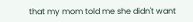that my mom told me she didn't want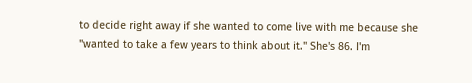to decide right away if she wanted to come live with me because she "wanted to take a few years to think about it." She's 86. I'm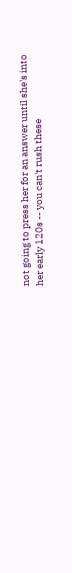not going to press her for an answer until she's into her early 120s -- you can't rush these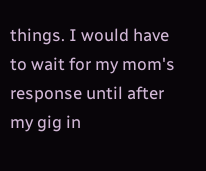things. I would have to wait for my mom's response until after my gig in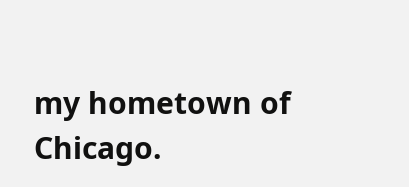my hometown of Chicago.